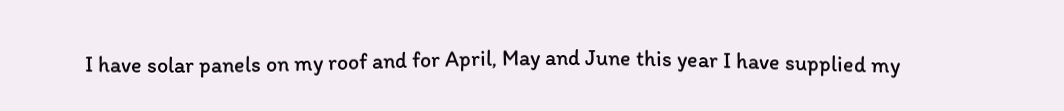I have solar panels on my roof and for April, May and June this year I have supplied my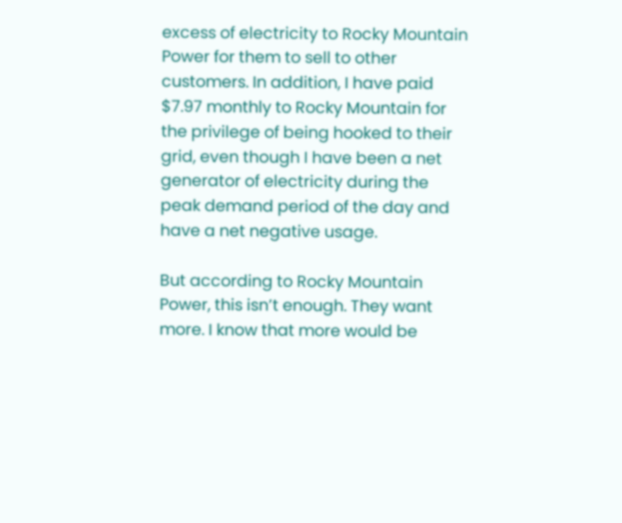excess of electricity to Rocky Mountain Power for them to sell to other customers. In addition, I have paid $7.97 monthly to Rocky Mountain for the privilege of being hooked to their grid, even though I have been a net generator of electricity during the peak demand period of the day and have a net negative usage.

But according to Rocky Mountain Power, this isn’t enough. They want more. I know that more would be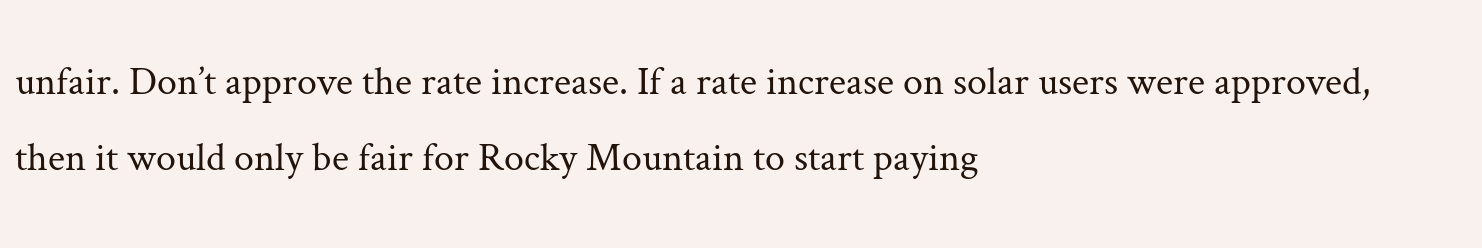unfair. Don’t approve the rate increase. If a rate increase on solar users were approved, then it would only be fair for Rocky Mountain to start paying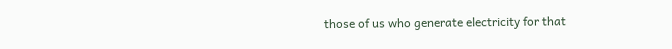those of us who generate electricity for that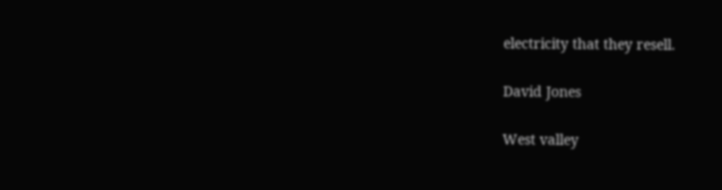electricity that they resell.

David Jones

West valley